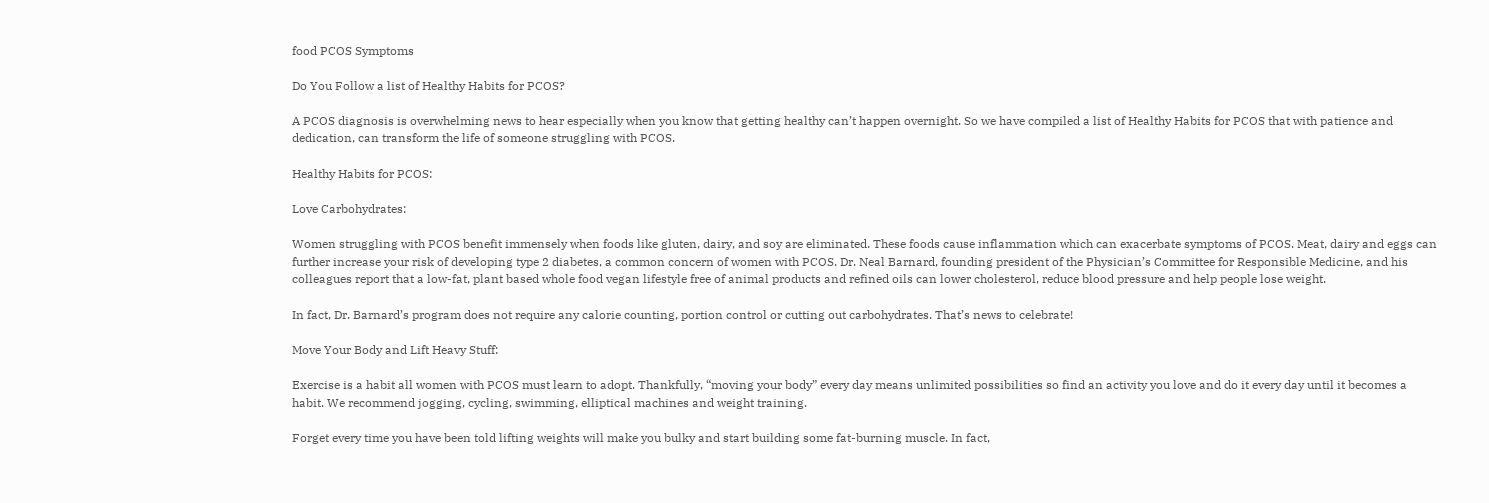food PCOS Symptoms

Do You Follow a list of Healthy Habits for PCOS?

A PCOS diagnosis is overwhelming news to hear especially when you know that getting healthy can’t happen overnight. So we have compiled a list of Healthy Habits for PCOS that with patience and dedication, can transform the life of someone struggling with PCOS.

Healthy Habits for PCOS:

Love Carbohydrates:

Women struggling with PCOS benefit immensely when foods like gluten, dairy, and soy are eliminated. These foods cause inflammation which can exacerbate symptoms of PCOS. Meat, dairy and eggs can further increase your risk of developing type 2 diabetes, a common concern of women with PCOS. Dr. Neal Barnard, founding president of the Physician’s Committee for Responsible Medicine, and his colleagues report that a low-fat, plant based whole food vegan lifestyle free of animal products and refined oils can lower cholesterol, reduce blood pressure and help people lose weight.

In fact, Dr. Barnard’s program does not require any calorie counting, portion control or cutting out carbohydrates. That’s news to celebrate!

Move Your Body and Lift Heavy Stuff:

Exercise is a habit all women with PCOS must learn to adopt. Thankfully, “moving your body” every day means unlimited possibilities so find an activity you love and do it every day until it becomes a habit. We recommend jogging, cycling, swimming, elliptical machines and weight training.

Forget every time you have been told lifting weights will make you bulky and start building some fat-burning muscle. In fact,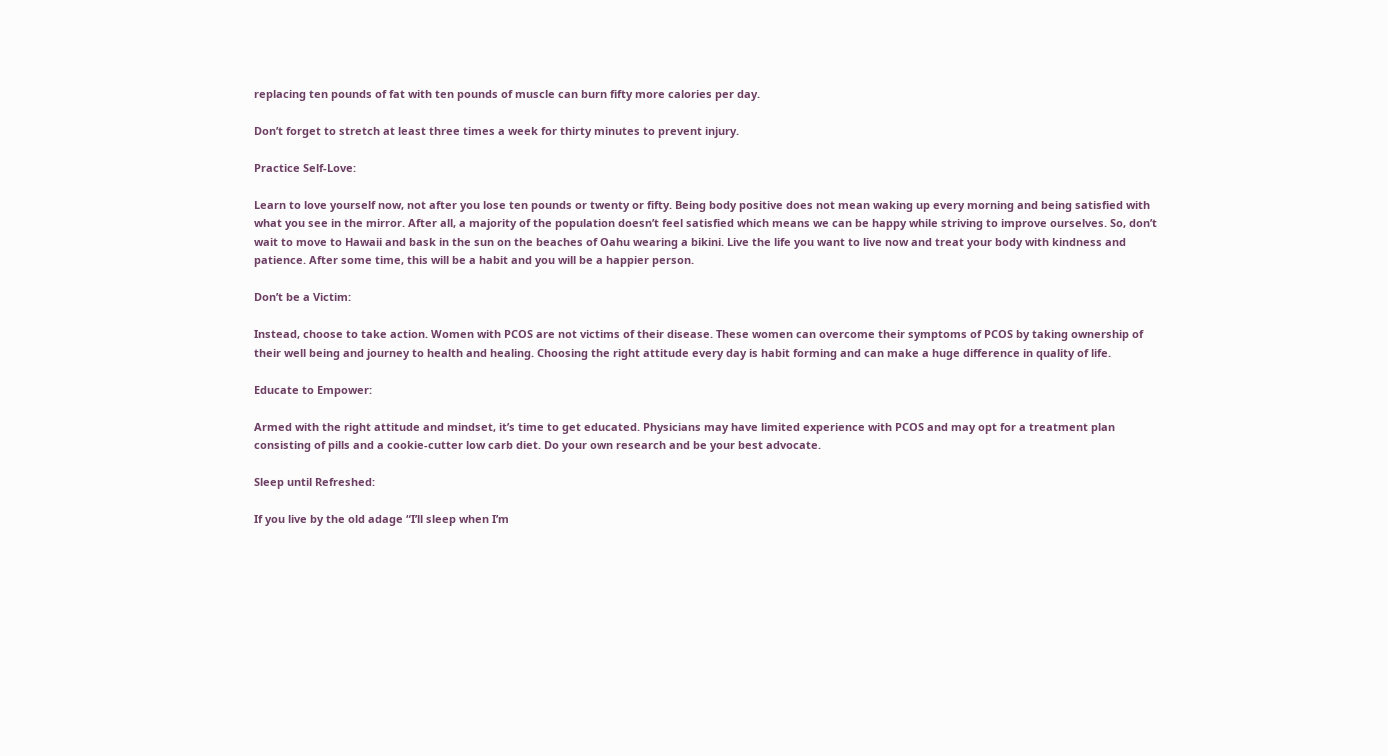replacing ten pounds of fat with ten pounds of muscle can burn fifty more calories per day.

Don’t forget to stretch at least three times a week for thirty minutes to prevent injury.

Practice Self-Love:

Learn to love yourself now, not after you lose ten pounds or twenty or fifty. Being body positive does not mean waking up every morning and being satisfied with what you see in the mirror. After all, a majority of the population doesn’t feel satisfied which means we can be happy while striving to improve ourselves. So, don’t wait to move to Hawaii and bask in the sun on the beaches of Oahu wearing a bikini. Live the life you want to live now and treat your body with kindness and patience. After some time, this will be a habit and you will be a happier person.

Don’t be a Victim:

Instead, choose to take action. Women with PCOS are not victims of their disease. These women can overcome their symptoms of PCOS by taking ownership of their well being and journey to health and healing. Choosing the right attitude every day is habit forming and can make a huge difference in quality of life.

Educate to Empower:

Armed with the right attitude and mindset, it’s time to get educated. Physicians may have limited experience with PCOS and may opt for a treatment plan consisting of pills and a cookie-cutter low carb diet. Do your own research and be your best advocate.

Sleep until Refreshed:

If you live by the old adage “I’ll sleep when I’m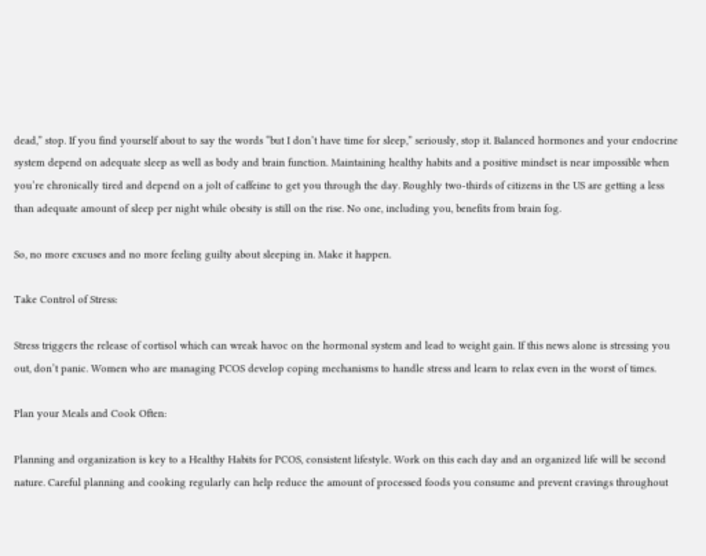dead,” stop. If you find yourself about to say the words “but I don’t have time for sleep,” seriously, stop it. Balanced hormones and your endocrine system depend on adequate sleep as well as body and brain function. Maintaining healthy habits and a positive mindset is near impossible when you’re chronically tired and depend on a jolt of caffeine to get you through the day. Roughly two-thirds of citizens in the US are getting a less than adequate amount of sleep per night while obesity is still on the rise. No one, including you, benefits from brain fog.

So, no more excuses and no more feeling guilty about sleeping in. Make it happen.

Take Control of Stress:

Stress triggers the release of cortisol which can wreak havoc on the hormonal system and lead to weight gain. If this news alone is stressing you out, don’t panic. Women who are managing PCOS develop coping mechanisms to handle stress and learn to relax even in the worst of times.

Plan your Meals and Cook Often:

Planning and organization is key to a Healthy Habits for PCOS, consistent lifestyle. Work on this each day and an organized life will be second nature. Careful planning and cooking regularly can help reduce the amount of processed foods you consume and prevent cravings throughout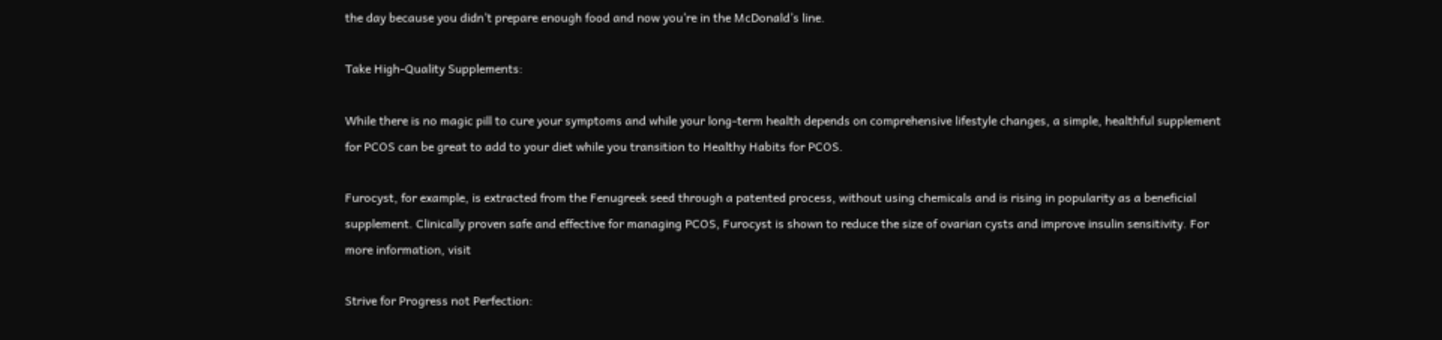the day because you didn’t prepare enough food and now you’re in the McDonald’s line.

Take High-Quality Supplements:

While there is no magic pill to cure your symptoms and while your long-term health depends on comprehensive lifestyle changes, a simple, healthful supplement for PCOS can be great to add to your diet while you transition to Healthy Habits for PCOS.

Furocyst, for example, is extracted from the Fenugreek seed through a patented process, without using chemicals and is rising in popularity as a beneficial supplement. Clinically proven safe and effective for managing PCOS, Furocyst is shown to reduce the size of ovarian cysts and improve insulin sensitivity. For more information, visit

Strive for Progress not Perfection: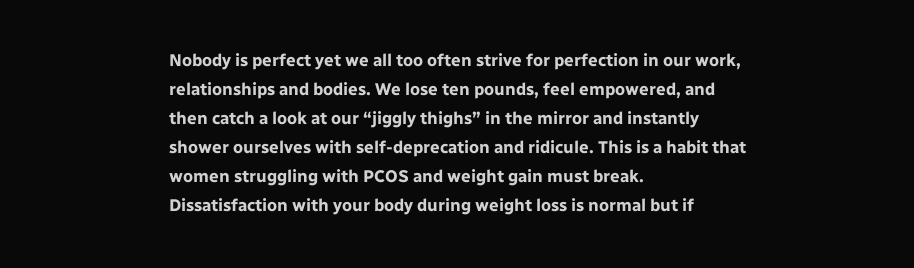Nobody is perfect yet we all too often strive for perfection in our work, relationships and bodies. We lose ten pounds, feel empowered, and then catch a look at our “jiggly thighs” in the mirror and instantly shower ourselves with self-deprecation and ridicule. This is a habit that women struggling with PCOS and weight gain must break. Dissatisfaction with your body during weight loss is normal but if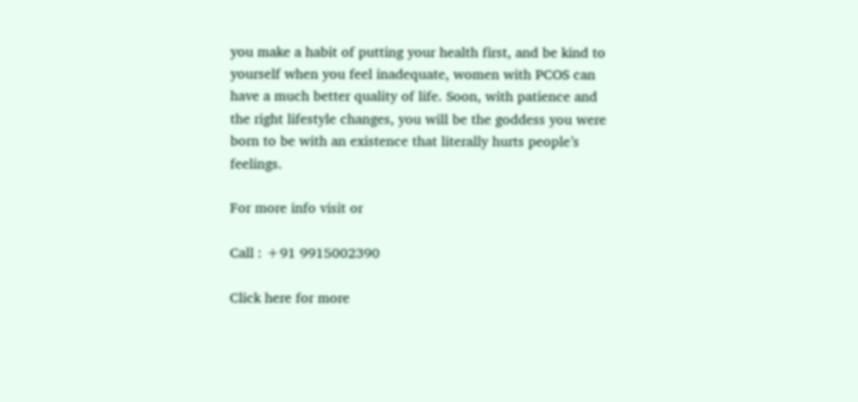you make a habit of putting your health first, and be kind to yourself when you feel inadequate, women with PCOS can have a much better quality of life. Soon, with patience and the right lifestyle changes, you will be the goddess you were born to be with an existence that literally hurts people’s feelings.

For more info visit or

Call : +91 9915002390

Click here for more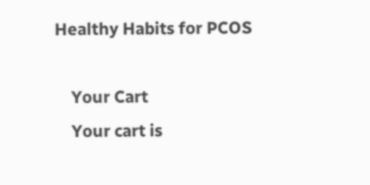Healthy Habits for PCOS

    Your Cart
    Your cart is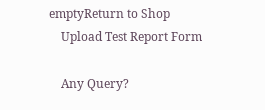emptyReturn to Shop
    Upload Test Report Form

    Any Query?